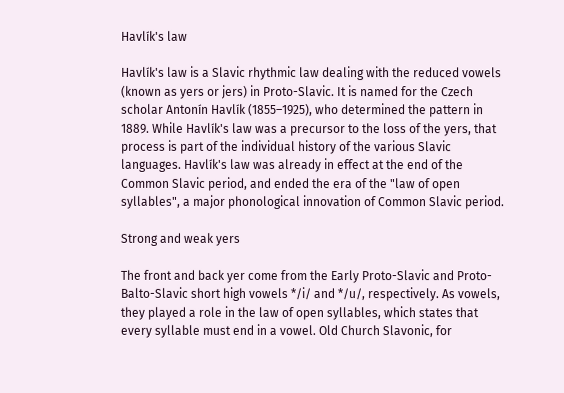Havlík's law

Havlík's law is a Slavic rhythmic law dealing with the reduced vowels (known as yers or jers) in Proto-Slavic. It is named for the Czech scholar Antonín Havlík (1855–1925), who determined the pattern in 1889. While Havlík's law was a precursor to the loss of the yers, that process is part of the individual history of the various Slavic languages. Havlík's law was already in effect at the end of the Common Slavic period, and ended the era of the "law of open syllables", a major phonological innovation of Common Slavic period.

Strong and weak yers

The front and back yer come from the Early Proto-Slavic and Proto-Balto-Slavic short high vowels */i/ and */u/, respectively. As vowels, they played a role in the law of open syllables, which states that every syllable must end in a vowel. Old Church Slavonic, for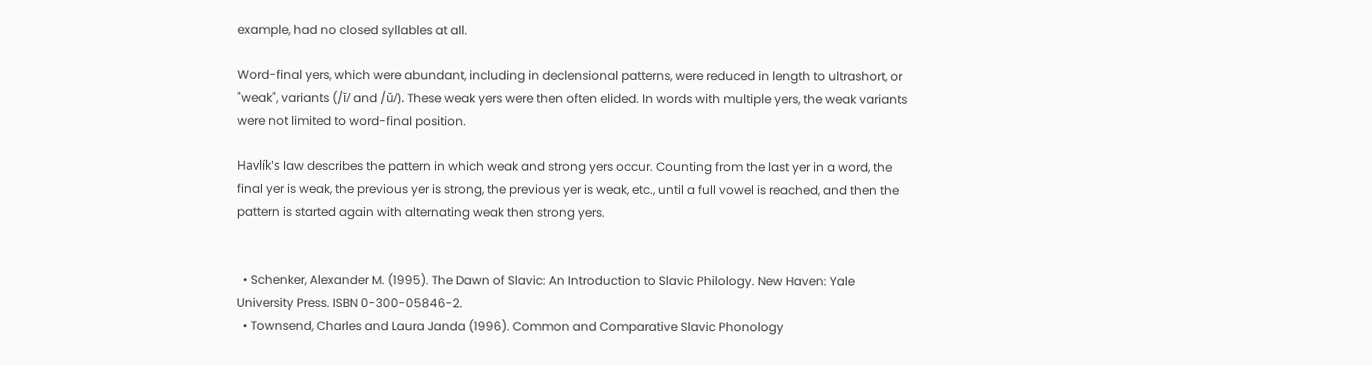example, had no closed syllables at all.

Word-final yers, which were abundant, including in declensional patterns, were reduced in length to ultrashort, or "weak", variants (/ĭ/ and /ŭ/). These weak yers were then often elided. In words with multiple yers, the weak variants were not limited to word-final position.

Havlík's law describes the pattern in which weak and strong yers occur. Counting from the last yer in a word, the final yer is weak, the previous yer is strong, the previous yer is weak, etc., until a full vowel is reached, and then the pattern is started again with alternating weak then strong yers.


  • Schenker, Alexander M. (1995). The Dawn of Slavic: An Introduction to Slavic Philology. New Haven: Yale University Press. ISBN 0-300-05846-2.
  • Townsend, Charles and Laura Janda (1996). Common and Comparative Slavic Phonology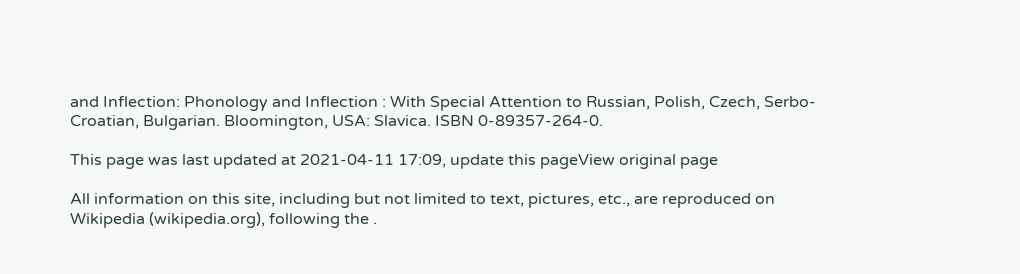and Inflection: Phonology and Inflection : With Special Attention to Russian, Polish, Czech, Serbo-Croatian, Bulgarian. Bloomington, USA: Slavica. ISBN 0-89357-264-0.

This page was last updated at 2021-04-11 17:09, update this pageView original page

All information on this site, including but not limited to text, pictures, etc., are reproduced on Wikipedia (wikipedia.org), following the .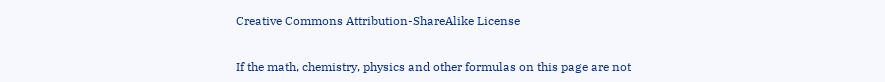Creative Commons Attribution-ShareAlike License


If the math, chemistry, physics and other formulas on this page are not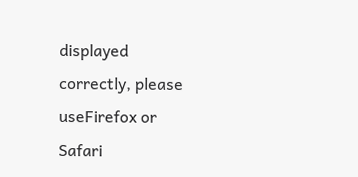displayed correctly, please useFirefox or Safari